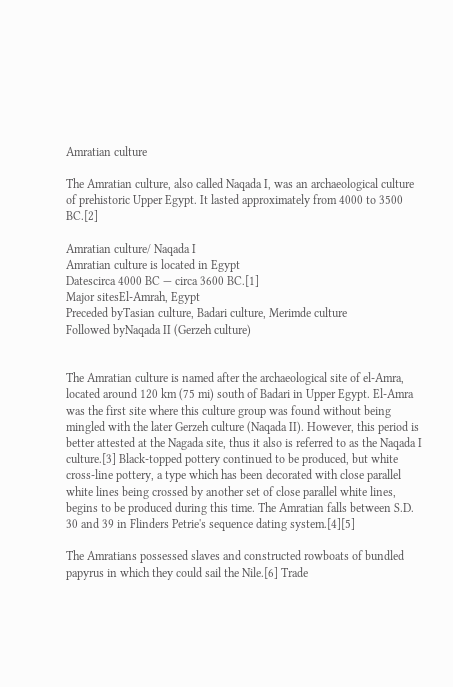Amratian culture

The Amratian culture, also called Naqada I, was an archaeological culture of prehistoric Upper Egypt. It lasted approximately from 4000 to 3500 BC.[2]

Amratian culture/ Naqada I
Amratian culture is located in Egypt
Datescirca 4000 BC — circa 3600 BC.[1]
Major sitesEl-Amrah, Egypt
Preceded byTasian culture, Badari culture, Merimde culture
Followed byNaqada II (Gerzeh culture)


The Amratian culture is named after the archaeological site of el-Amra, located around 120 km (75 mi) south of Badari in Upper Egypt. El-Amra was the first site where this culture group was found without being mingled with the later Gerzeh culture (Naqada II). However, this period is better attested at the Nagada site, thus it also is referred to as the Naqada I culture.[3] Black-topped pottery continued to be produced, but white cross-line pottery, a type which has been decorated with close parallel white lines being crossed by another set of close parallel white lines, begins to be produced during this time. The Amratian falls between S.D. 30 and 39 in Flinders Petrie's sequence dating system.[4][5]

The Amratians possessed slaves and constructed rowboats of bundled papyrus in which they could sail the Nile.[6] Trade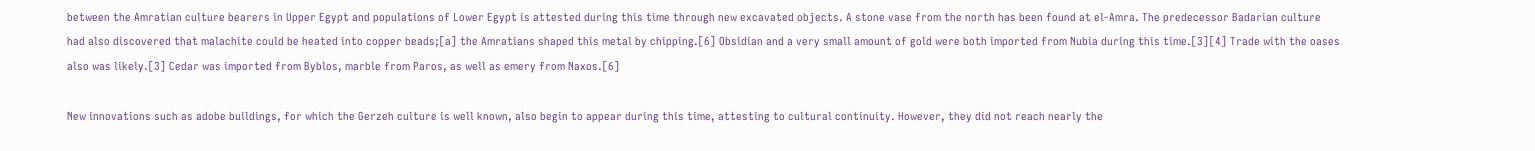between the Amratian culture bearers in Upper Egypt and populations of Lower Egypt is attested during this time through new excavated objects. A stone vase from the north has been found at el-Amra. The predecessor Badarian culture had also discovered that malachite could be heated into copper beads;[a] the Amratians shaped this metal by chipping.[6] Obsidian and a very small amount of gold were both imported from Nubia during this time.[3][4] Trade with the oases also was likely.[3] Cedar was imported from Byblos, marble from Paros, as well as emery from Naxos.[6]

New innovations such as adobe buildings, for which the Gerzeh culture is well known, also begin to appear during this time, attesting to cultural continuity. However, they did not reach nearly the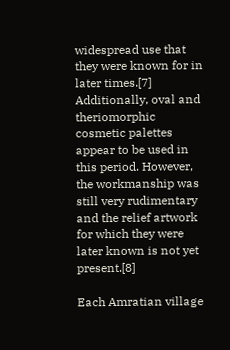widespread use that they were known for in later times.[7] Additionally, oval and theriomorphic cosmetic palettes appear to be used in this period. However, the workmanship was still very rudimentary and the relief artwork for which they were later known is not yet present.[8]

Each Amratian village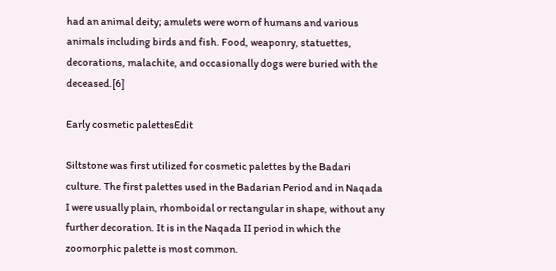had an animal deity; amulets were worn of humans and various animals including birds and fish. Food, weaponry, statuettes, decorations, malachite, and occasionally dogs were buried with the deceased.[6]

Early cosmetic palettesEdit

Siltstone was first utilized for cosmetic palettes by the Badari culture. The first palettes used in the Badarian Period and in Naqada I were usually plain, rhomboidal or rectangular in shape, without any further decoration. It is in the Naqada II period in which the zoomorphic palette is most common.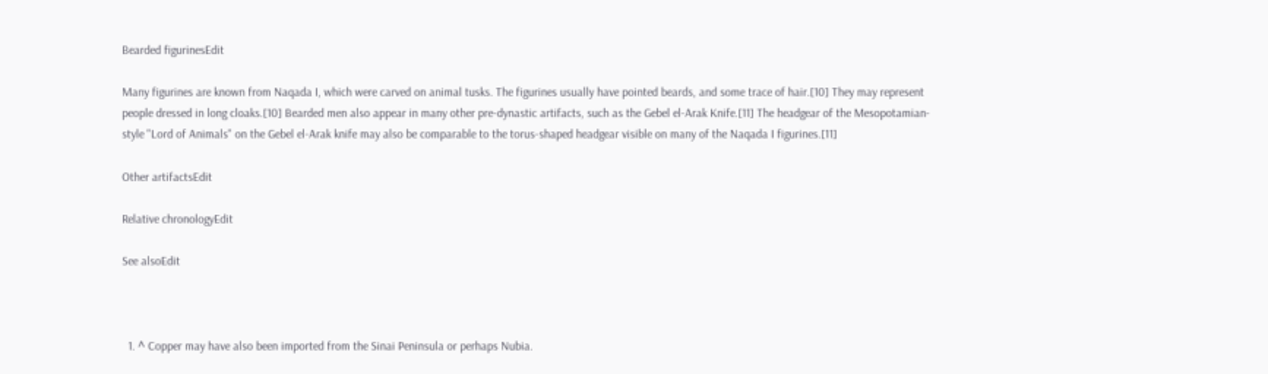Bearded figurinesEdit

Many figurines are known from Naqada I, which were carved on animal tusks. The figurines usually have pointed beards, and some trace of hair.[10] They may represent people dressed in long cloaks.[10] Bearded men also appear in many other pre-dynastic artifacts, such as the Gebel el-Arak Knife.[11] The headgear of the Mesopotamian-style "Lord of Animals" on the Gebel el-Arak knife may also be comparable to the torus-shaped headgear visible on many of the Naqada I figurines.[11]

Other artifactsEdit

Relative chronologyEdit

See alsoEdit



  1. ^ Copper may have also been imported from the Sinai Peninsula or perhaps Nubia.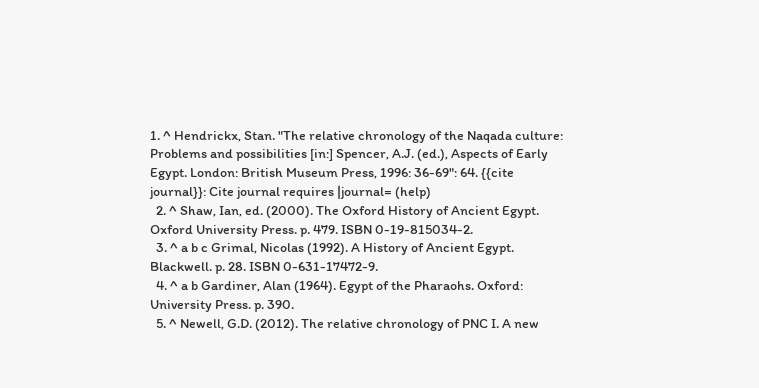1. ^ Hendrickx, Stan. "The relative chronology of the Naqada culture: Problems and possibilities [in:] Spencer, A.J. (ed.), Aspects of Early Egypt. London: British Museum Press, 1996: 36-69": 64. {{cite journal}}: Cite journal requires |journal= (help)
  2. ^ Shaw, Ian, ed. (2000). The Oxford History of Ancient Egypt. Oxford University Press. p. 479. ISBN 0-19-815034-2.
  3. ^ a b c Grimal, Nicolas (1992). A History of Ancient Egypt. Blackwell. p. 28. ISBN 0-631-17472-9.
  4. ^ a b Gardiner, Alan (1964). Egypt of the Pharaohs. Oxford: University Press. p. 390.
  5. ^ Newell, G.D. (2012). The relative chronology of PNC I. A new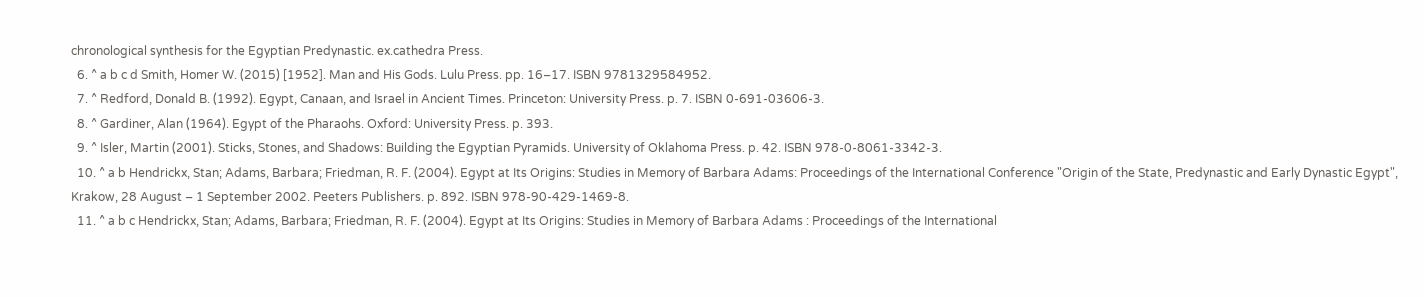chronological synthesis for the Egyptian Predynastic. ex.cathedra Press.
  6. ^ a b c d Smith, Homer W. (2015) [1952]. Man and His Gods. Lulu Press. pp. 16–17. ISBN 9781329584952.
  7. ^ Redford, Donald B. (1992). Egypt, Canaan, and Israel in Ancient Times. Princeton: University Press. p. 7. ISBN 0-691-03606-3.
  8. ^ Gardiner, Alan (1964). Egypt of the Pharaohs. Oxford: University Press. p. 393.
  9. ^ Isler, Martin (2001). Sticks, Stones, and Shadows: Building the Egyptian Pyramids. University of Oklahoma Press. p. 42. ISBN 978-0-8061-3342-3.
  10. ^ a b Hendrickx, Stan; Adams, Barbara; Friedman, R. F. (2004). Egypt at Its Origins: Studies in Memory of Barbara Adams: Proceedings of the International Conference "Origin of the State, Predynastic and Early Dynastic Egypt", Krakow, 28 August – 1 September 2002. Peeters Publishers. p. 892. ISBN 978-90-429-1469-8.
  11. ^ a b c Hendrickx, Stan; Adams, Barbara; Friedman, R. F. (2004). Egypt at Its Origins: Studies in Memory of Barbara Adams : Proceedings of the International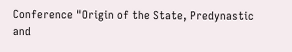Conference "Origin of the State, Predynastic and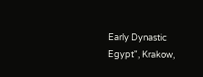Early Dynastic Egypt", Krakow,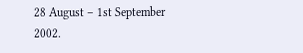28 August – 1st September 2002.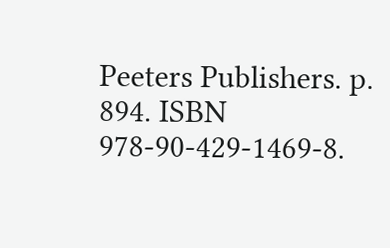Peeters Publishers. p. 894. ISBN 978-90-429-1469-8.